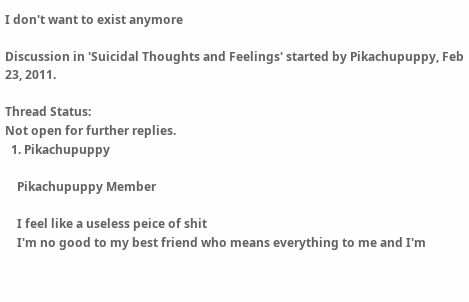I don't want to exist anymore

Discussion in 'Suicidal Thoughts and Feelings' started by Pikachupuppy, Feb 23, 2011.

Thread Status:
Not open for further replies.
  1. Pikachupuppy

    Pikachupuppy Member

    I feel like a useless peice of shit
    I'm no good to my best friend who means everything to me and I'm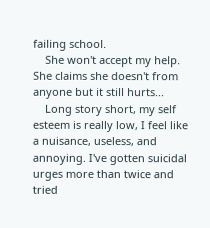failing school.
    She won't accept my help. She claims she doesn't from anyone but it still hurts...
    Long story short, my self esteem is really low, I feel like a nuisance, useless, and annoying. I've gotten suicidal urges more than twice and tried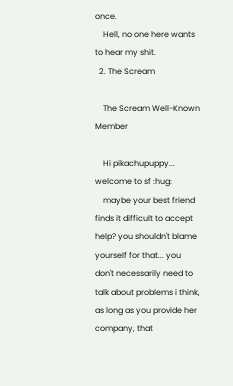once.
    Hell, no one here wants to hear my shit.
  2. The Scream

    The Scream Well-Known Member

    Hi pikachupuppy... welcome to sf :hug:
    maybe your best friend finds it difficult to accept help? you shouldn't blame yourself for that... you don't necessarily need to talk about problems i think, as long as you provide her company, that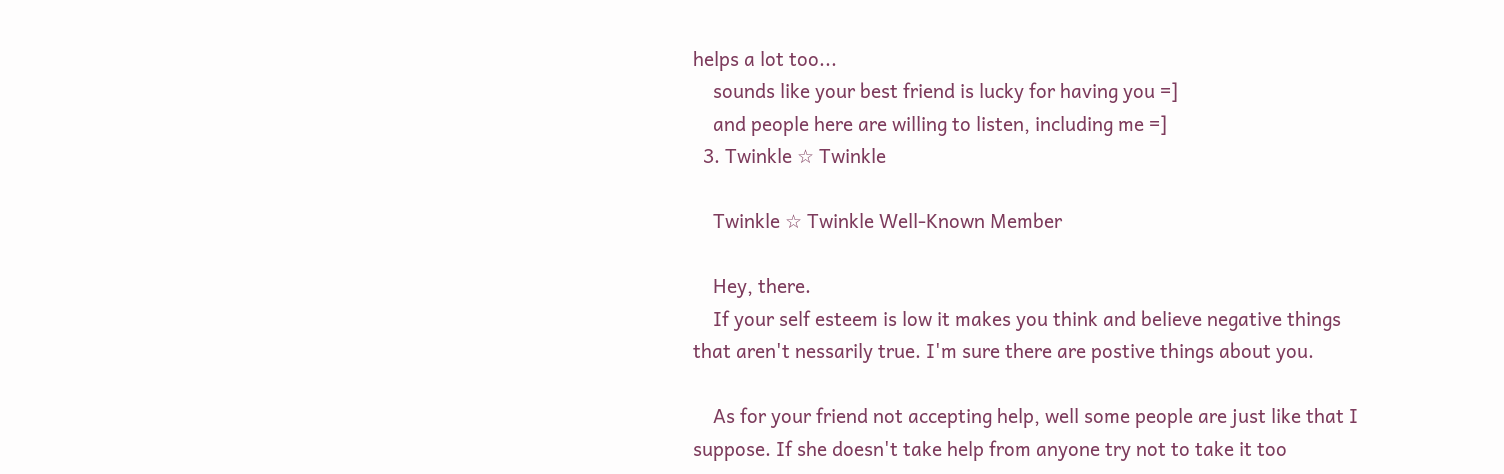helps a lot too...
    sounds like your best friend is lucky for having you =]
    and people here are willing to listen, including me =]
  3. Twinkle ☆ Twinkle

    Twinkle ☆ Twinkle Well-Known Member

    Hey, there.
    If your self esteem is low it makes you think and believe negative things that aren't nessarily true. I'm sure there are postive things about you.

    As for your friend not accepting help, well some people are just like that I suppose. If she doesn't take help from anyone try not to take it too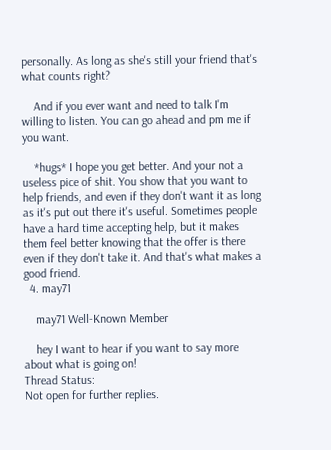personally. As long as she's still your friend that's what counts right?

    And if you ever want and need to talk I'm willing to listen. You can go ahead and pm me if you want.

    *hugs* I hope you get better. And your not a useless pice of shit. You show that you want to help friends, and even if they don't want it as long as it's put out there it's useful. Sometimes people have a hard time accepting help, but it makes them feel better knowing that the offer is there even if they don't take it. And that's what makes a good friend.
  4. may71

    may71 Well-Known Member

    hey I want to hear if you want to say more about what is going on!
Thread Status:
Not open for further replies.